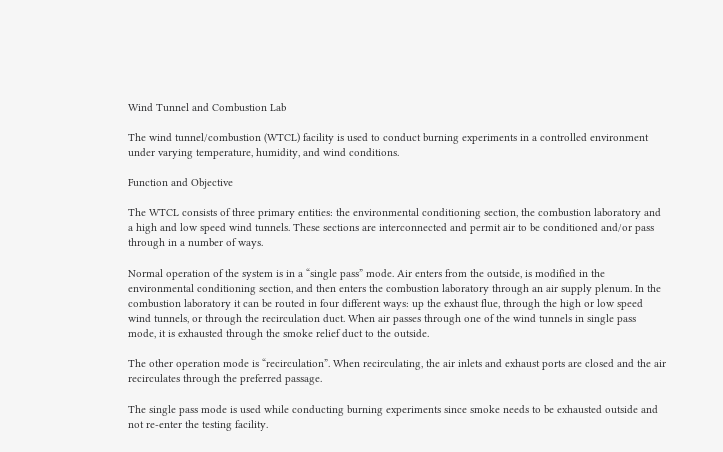Wind Tunnel and Combustion Lab

The wind tunnel/combustion (WTCL) facility is used to conduct burning experiments in a controlled environment under varying temperature, humidity, and wind conditions.

Function and Objective

The WTCL consists of three primary entities: the environmental conditioning section, the combustion laboratory and a high and low speed wind tunnels. These sections are interconnected and permit air to be conditioned and/or pass through in a number of ways.

Normal operation of the system is in a “single pass” mode. Air enters from the outside, is modified in the environmental conditioning section, and then enters the combustion laboratory through an air supply plenum. In the combustion laboratory it can be routed in four different ways: up the exhaust flue, through the high or low speed wind tunnels, or through the recirculation duct. When air passes through one of the wind tunnels in single pass mode, it is exhausted through the smoke relief duct to the outside.

The other operation mode is “recirculation”. When recirculating, the air inlets and exhaust ports are closed and the air recirculates through the preferred passage.

The single pass mode is used while conducting burning experiments since smoke needs to be exhausted outside and not re-enter the testing facility.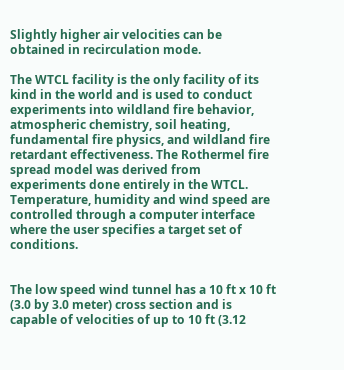Slightly higher air velocities can be obtained in recirculation mode.

The WTCL facility is the only facility of its kind in the world and is used to conduct experiments into wildland fire behavior, atmospheric chemistry, soil heating, fundamental fire physics, and wildland fire retardant effectiveness. The Rothermel fire spread model was derived from experiments done entirely in the WTCL. Temperature, humidity and wind speed are controlled through a computer interface where the user specifies a target set of conditions.


The low speed wind tunnel has a 10 ft x 10 ft (3.0 by 3.0 meter) cross section and is capable of velocities of up to 10 ft (3.12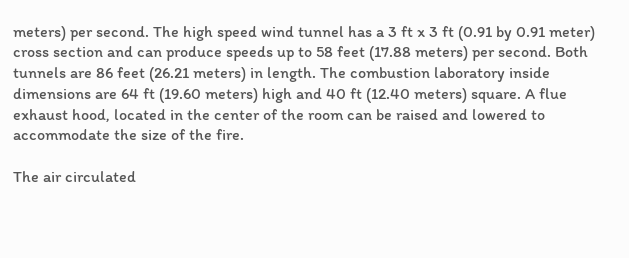meters) per second. The high speed wind tunnel has a 3 ft x 3 ft (0.91 by 0.91 meter) cross section and can produce speeds up to 58 feet (17.88 meters) per second. Both tunnels are 86 feet (26.21 meters) in length. The combustion laboratory inside dimensions are 64 ft (19.60 meters) high and 40 ft (12.40 meters) square. A flue exhaust hood, located in the center of the room can be raised and lowered to accommodate the size of the fire.

The air circulated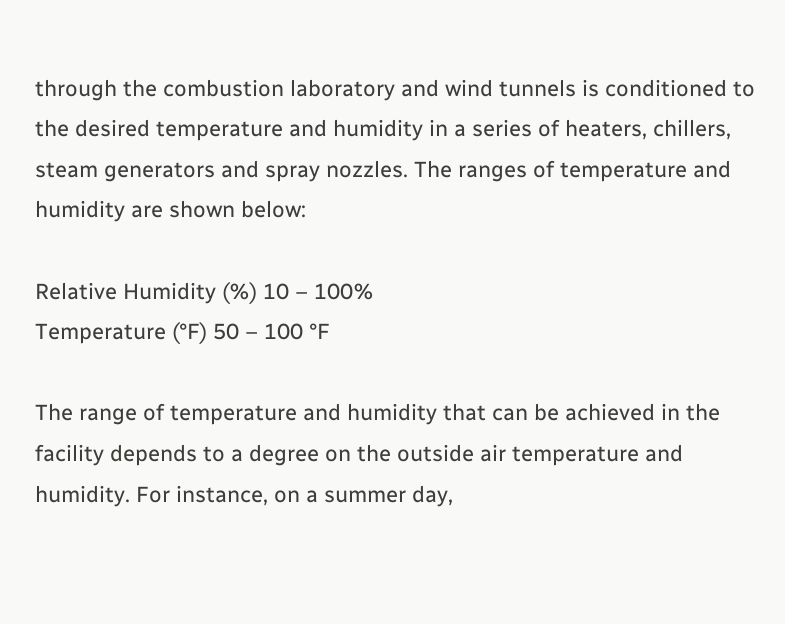through the combustion laboratory and wind tunnels is conditioned to the desired temperature and humidity in a series of heaters, chillers, steam generators and spray nozzles. The ranges of temperature and humidity are shown below:

Relative Humidity (%) 10 – 100%
Temperature (°F) 50 – 100 °F

The range of temperature and humidity that can be achieved in the facility depends to a degree on the outside air temperature and humidity. For instance, on a summer day,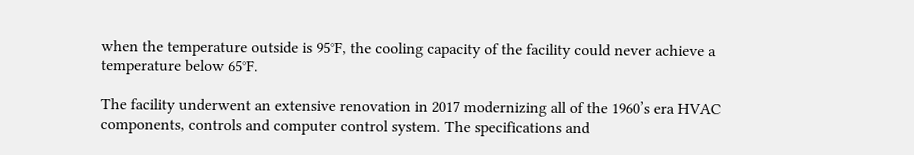when the temperature outside is 95°F, the cooling capacity of the facility could never achieve a temperature below 65°F.

The facility underwent an extensive renovation in 2017 modernizing all of the 1960’s era HVAC components, controls and computer control system. The specifications and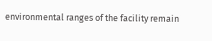environmental ranges of the facility remain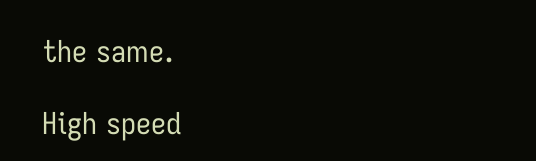the same.

High speed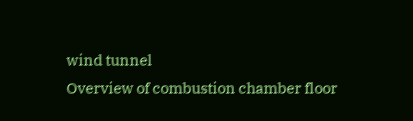wind tunnel
Overview of combustion chamber floor